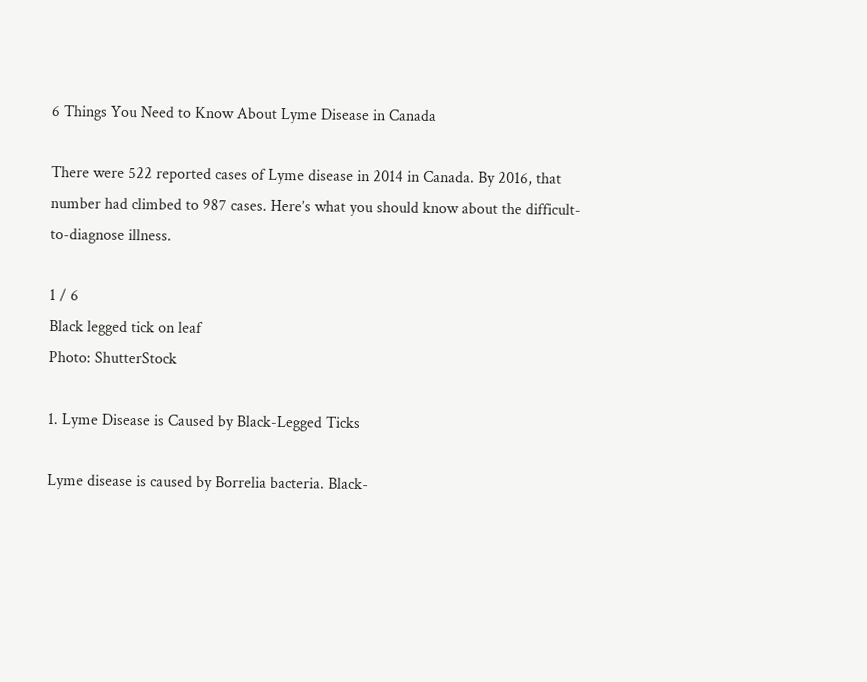6 Things You Need to Know About Lyme Disease in Canada

There were 522 reported cases of Lyme disease in 2014 in Canada. By 2016, that number had climbed to 987 cases. Here’s what you should know about the difficult-to-diagnose illness.

1 / 6
Black legged tick on leaf
Photo: ShutterStock

1. Lyme Disease is Caused by Black-Legged Ticks

Lyme disease is caused by Borrelia bacteria. Black-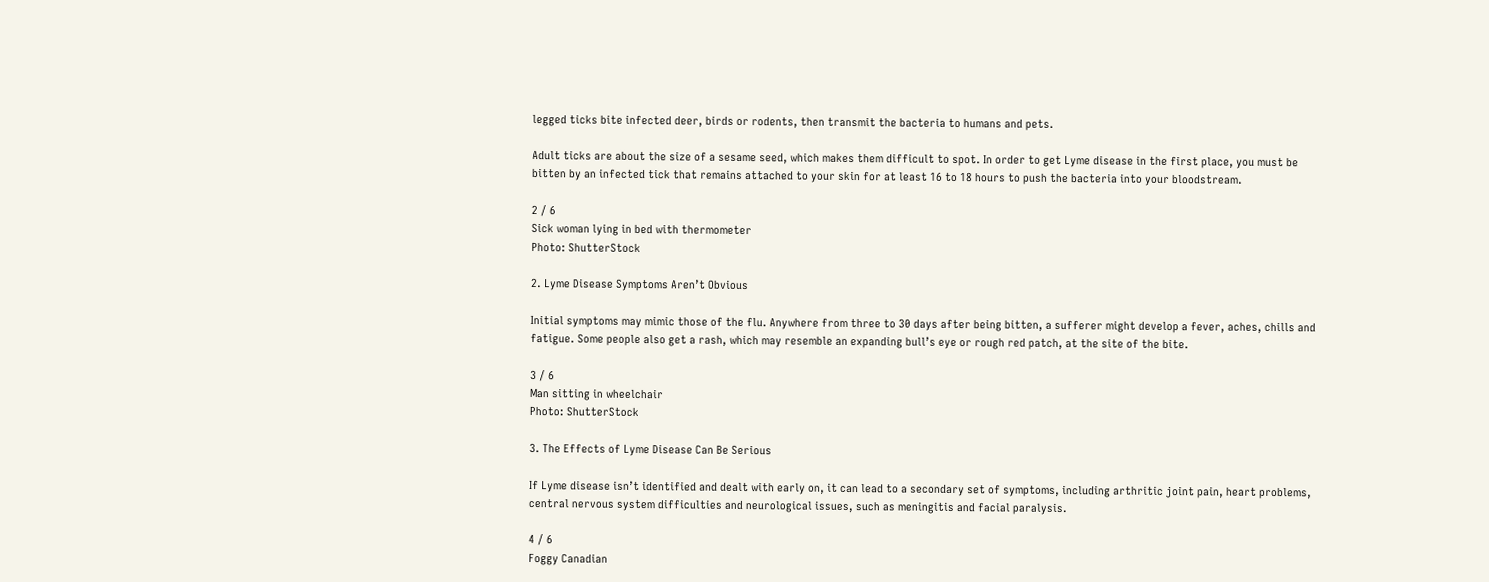legged ticks bite infected deer, birds or rodents, then transmit the bacteria to humans and pets.

Adult ticks are about the size of a sesame seed, which makes them difficult to spot. In order to get Lyme disease in the first place, you must be bitten by an infected tick that remains attached to your skin for at least 16 to 18 hours to push the bacteria into your bloodstream.

2 / 6
Sick woman lying in bed with thermometer
Photo: ShutterStock

2. Lyme Disease Symptoms Aren’t Obvious

Initial symptoms may mimic those of the flu. Anywhere from three to 30 days after being bitten, a sufferer might develop a fever, aches, chills and fatigue. Some people also get a rash, which may resemble an expanding bull’s eye or rough red patch, at the site of the bite.

3 / 6
Man sitting in wheelchair
Photo: ShutterStock

3. The Effects of Lyme Disease Can Be Serious

If Lyme disease isn’t identified and dealt with early on, it can lead to a secondary set of symptoms, including arthritic joint pain, heart problems, central nervous system difficulties and neurological issues, such as meningitis and facial paralysis.

4 / 6
Foggy Canadian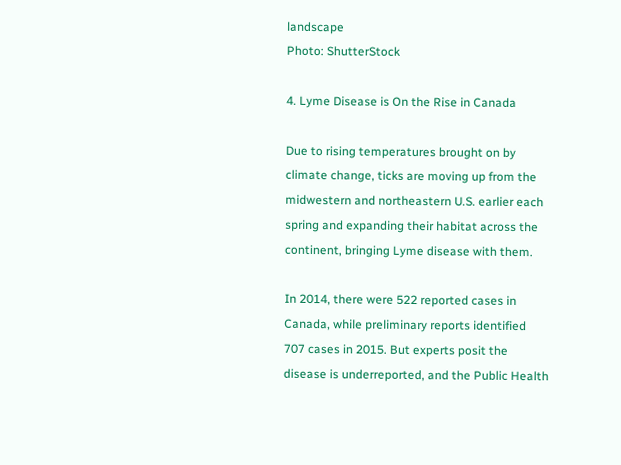landscape
Photo: ShutterStock

4. Lyme Disease is On the Rise in Canada

Due to rising temperatures brought on by climate change, ticks are moving up from the midwestern and northeastern U.S. earlier each spring and expanding their habitat across the continent, bringing Lyme disease with them.

In 2014, there were 522 reported cases in Canada, while preliminary reports identified 707 cases in 2015. But experts posit the disease is underreported, and the Public Health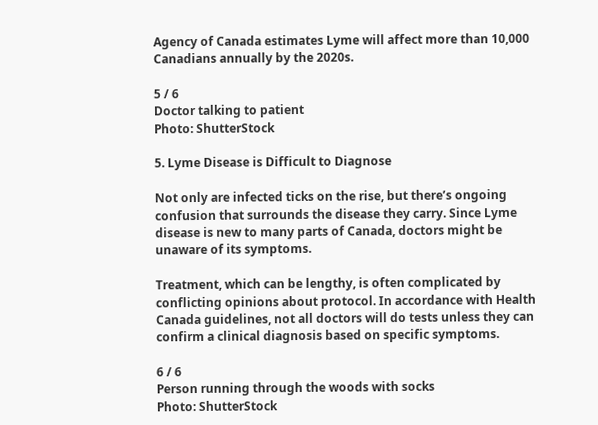Agency of Canada estimates Lyme will affect more than 10,000 Canadians annually by the 2020s.

5 / 6
Doctor talking to patient
Photo: ShutterStock

5. Lyme Disease is Difficult to Diagnose

Not only are infected ticks on the rise, but there’s ongoing confusion that surrounds the disease they carry. Since Lyme disease is new to many parts of Canada, doctors might be unaware of its symptoms.

Treatment, which can be lengthy, is often complicated by conflicting opinions about protocol. In accordance with Health Canada guidelines, not all doctors will do tests unless they can confirm a clinical diagnosis based on specific symptoms.

6 / 6
Person running through the woods with socks
Photo: ShutterStock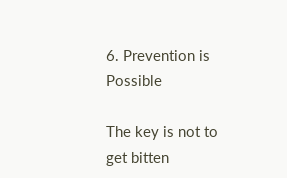6. Prevention is Possible

The key is not to get bitten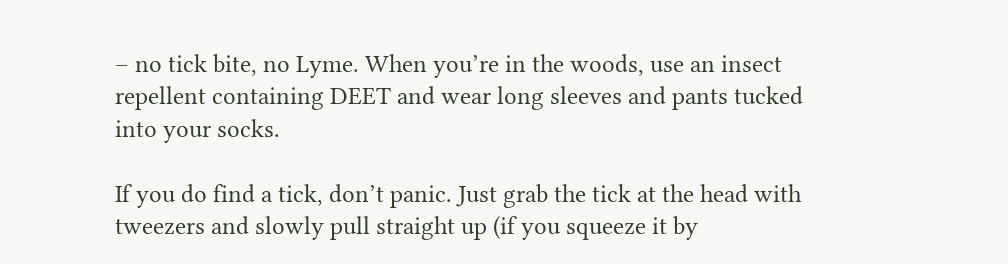– no tick bite, no Lyme. When you’re in the woods, use an insect repellent containing DEET and wear long sleeves and pants tucked into your socks.

If you do find a tick, don’t panic. Just grab the tick at the head with tweezers and slowly pull straight up (if you squeeze it by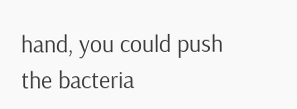hand, you could push the bacteria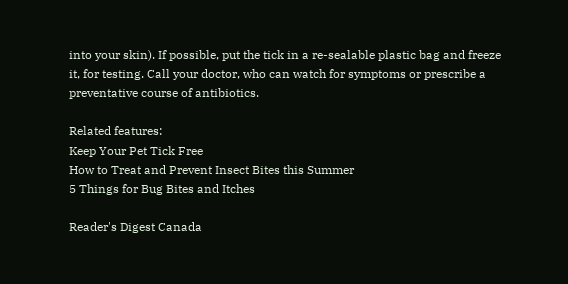into your skin). If possible, put the tick in a re-sealable plastic bag and freeze it, for testing. Call your doctor, who can watch for symptoms or prescribe a preventative course of antibiotics.

Related features:
Keep Your Pet Tick Free
How to Treat and Prevent Insect Bites this Summer
5 Things for Bug Bites and Itches

Reader's Digest Canada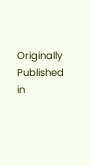Originally Published in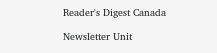Reader's Digest Canada

Newsletter Unit